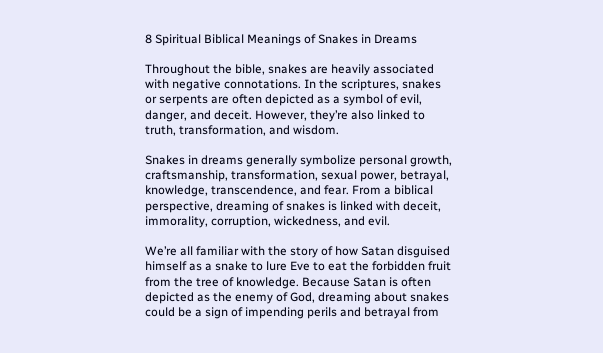8 Spiritual Biblical Meanings of Snakes in Dreams

Throughout the bible, snakes are heavily associated with negative connotations. In the scriptures, snakes or serpents are often depicted as a symbol of evil, danger, and deceit. However, they’re also linked to truth, transformation, and wisdom.

Snakes in dreams generally symbolize personal growth, craftsmanship, transformation, sexual power, betrayal, knowledge, transcendence, and fear. From a biblical perspective, dreaming of snakes is linked with deceit, immorality, corruption, wickedness, and evil.

We’re all familiar with the story of how Satan disguised himself as a snake to lure Eve to eat the forbidden fruit from the tree of knowledge. Because Satan is often depicted as the enemy of God, dreaming about snakes could be a sign of impending perils and betrayal from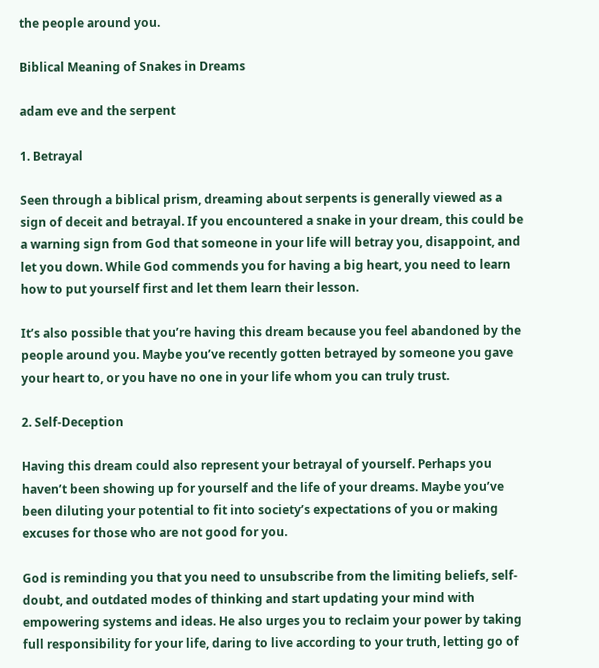the people around you.

Biblical Meaning of Snakes in Dreams

adam eve and the serpent

1. Betrayal

Seen through a biblical prism, dreaming about serpents is generally viewed as a sign of deceit and betrayal. If you encountered a snake in your dream, this could be a warning sign from God that someone in your life will betray you, disappoint, and let you down. While God commends you for having a big heart, you need to learn how to put yourself first and let them learn their lesson.

It’s also possible that you’re having this dream because you feel abandoned by the people around you. Maybe you’ve recently gotten betrayed by someone you gave your heart to, or you have no one in your life whom you can truly trust.

2. Self-Deception

Having this dream could also represent your betrayal of yourself. Perhaps you haven’t been showing up for yourself and the life of your dreams. Maybe you’ve been diluting your potential to fit into society’s expectations of you or making excuses for those who are not good for you.

God is reminding you that you need to unsubscribe from the limiting beliefs, self-doubt, and outdated modes of thinking and start updating your mind with empowering systems and ideas. He also urges you to reclaim your power by taking full responsibility for your life, daring to live according to your truth, letting go of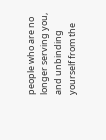people who are no longer serving you, and unbinding yourself from the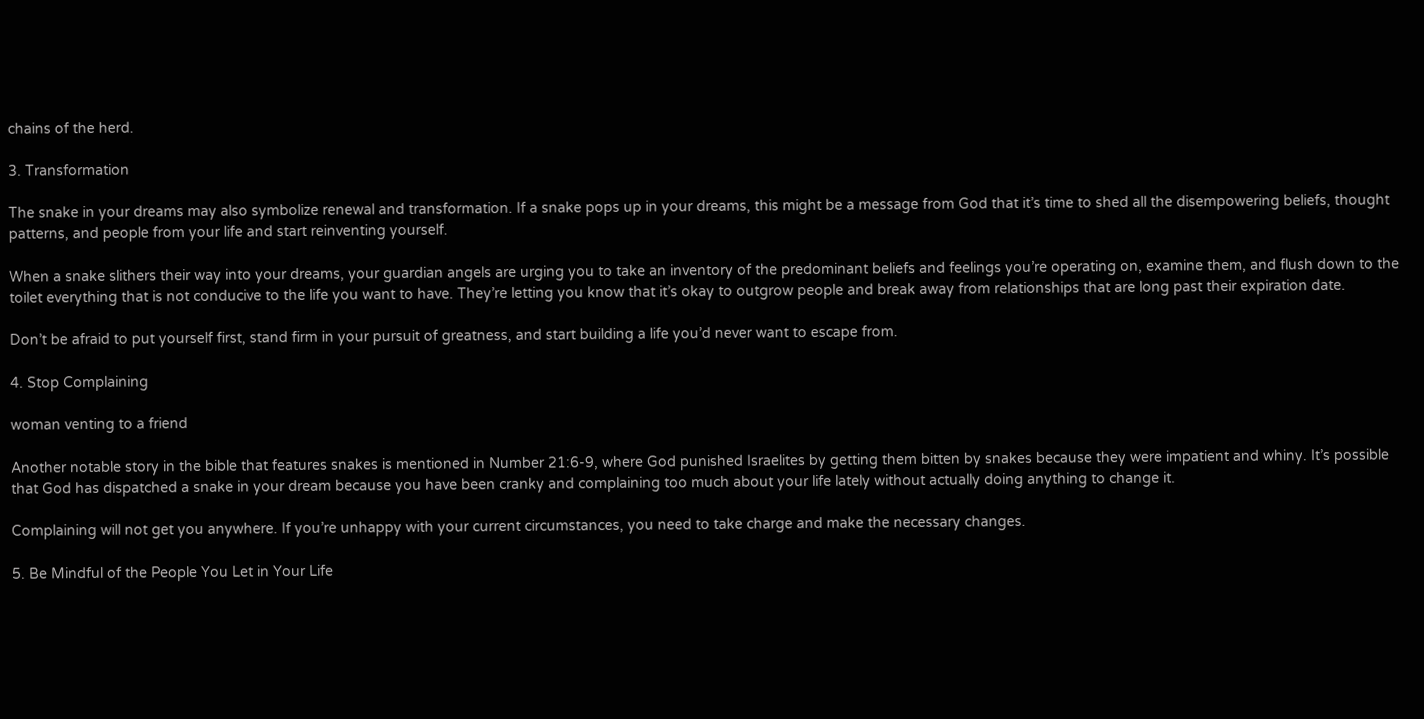chains of the herd.

3. Transformation

The snake in your dreams may also symbolize renewal and transformation. If a snake pops up in your dreams, this might be a message from God that it’s time to shed all the disempowering beliefs, thought patterns, and people from your life and start reinventing yourself.

When a snake slithers their way into your dreams, your guardian angels are urging you to take an inventory of the predominant beliefs and feelings you’re operating on, examine them, and flush down to the toilet everything that is not conducive to the life you want to have. They’re letting you know that it’s okay to outgrow people and break away from relationships that are long past their expiration date.

Don’t be afraid to put yourself first, stand firm in your pursuit of greatness, and start building a life you’d never want to escape from.

4. Stop Complaining

woman venting to a friend

Another notable story in the bible that features snakes is mentioned in Number 21:6-9, where God punished Israelites by getting them bitten by snakes because they were impatient and whiny. It’s possible that God has dispatched a snake in your dream because you have been cranky and complaining too much about your life lately without actually doing anything to change it.

Complaining will not get you anywhere. If you’re unhappy with your current circumstances, you need to take charge and make the necessary changes.

5. Be Mindful of the People You Let in Your Life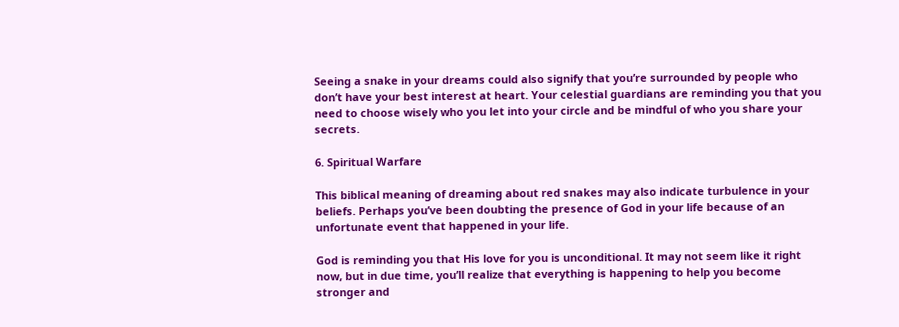Seeing a snake in your dreams could also signify that you’re surrounded by people who don’t have your best interest at heart. Your celestial guardians are reminding you that you need to choose wisely who you let into your circle and be mindful of who you share your secrets.

6. Spiritual Warfare

This biblical meaning of dreaming about red snakes may also indicate turbulence in your beliefs. Perhaps you’ve been doubting the presence of God in your life because of an unfortunate event that happened in your life.

God is reminding you that His love for you is unconditional. It may not seem like it right now, but in due time, you’ll realize that everything is happening to help you become stronger and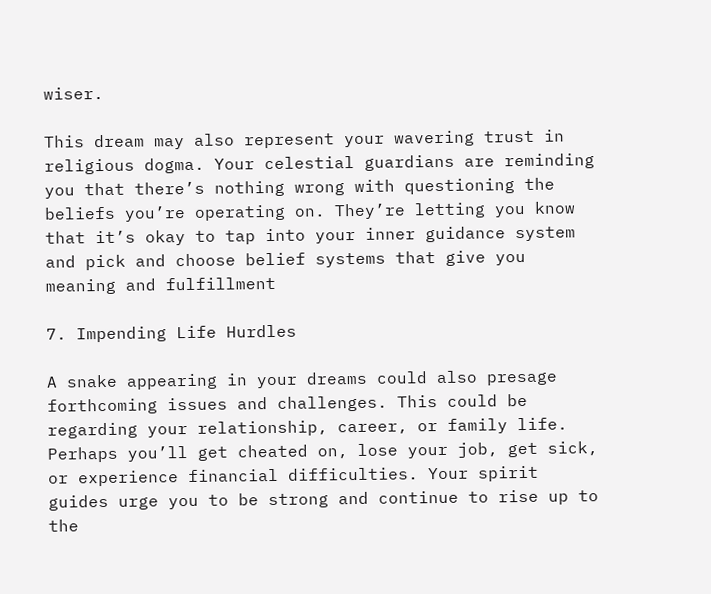wiser.

This dream may also represent your wavering trust in religious dogma. Your celestial guardians are reminding you that there’s nothing wrong with questioning the beliefs you’re operating on. They’re letting you know that it’s okay to tap into your inner guidance system and pick and choose belief systems that give you meaning and fulfillment

7. Impending Life Hurdles

A snake appearing in your dreams could also presage forthcoming issues and challenges. This could be regarding your relationship, career, or family life. Perhaps you’ll get cheated on, lose your job, get sick, or experience financial difficulties. Your spirit guides urge you to be strong and continue to rise up to the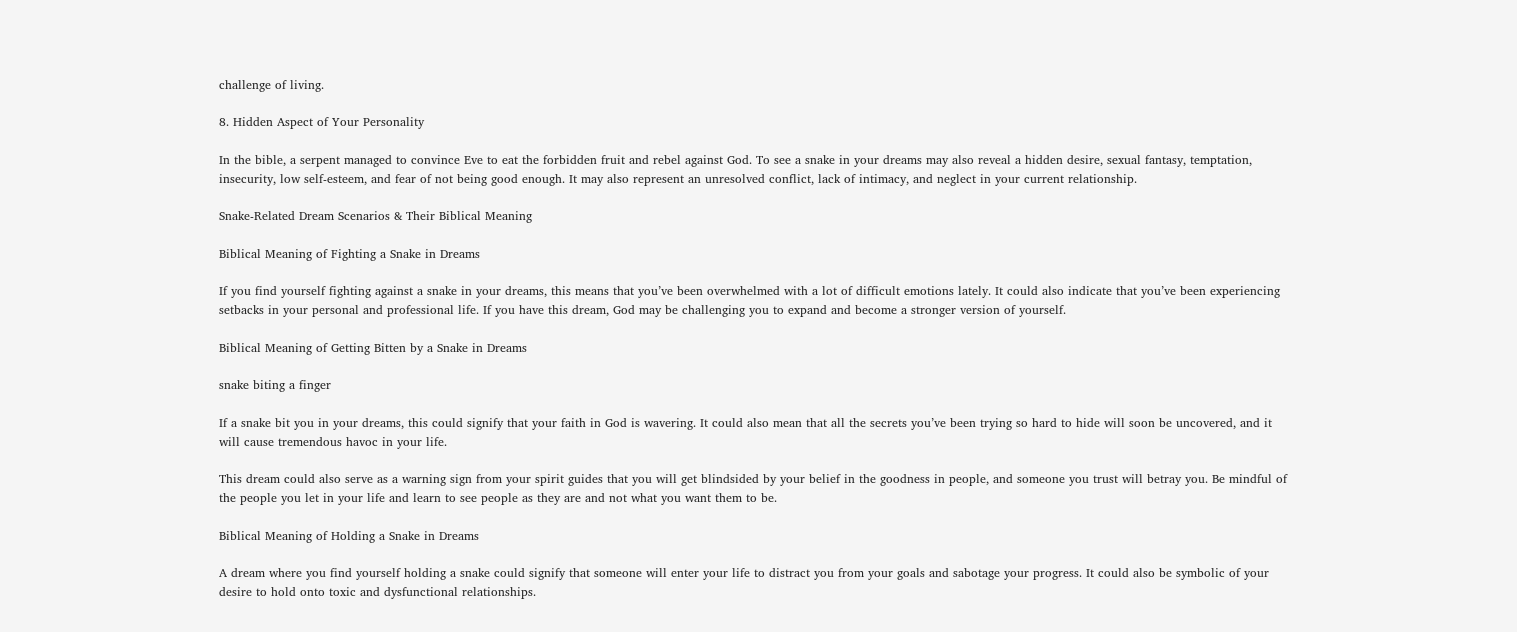challenge of living.

8. Hidden Aspect of Your Personality

In the bible, a serpent managed to convince Eve to eat the forbidden fruit and rebel against God. To see a snake in your dreams may also reveal a hidden desire, sexual fantasy, temptation, insecurity, low self-esteem, and fear of not being good enough. It may also represent an unresolved conflict, lack of intimacy, and neglect in your current relationship.

Snake-Related Dream Scenarios & Their Biblical Meaning

Biblical Meaning of Fighting a Snake in Dreams

If you find yourself fighting against a snake in your dreams, this means that you’ve been overwhelmed with a lot of difficult emotions lately. It could also indicate that you’ve been experiencing setbacks in your personal and professional life. If you have this dream, God may be challenging you to expand and become a stronger version of yourself.

Biblical Meaning of Getting Bitten by a Snake in Dreams

snake biting a finger

If a snake bit you in your dreams, this could signify that your faith in God is wavering. It could also mean that all the secrets you’ve been trying so hard to hide will soon be uncovered, and it will cause tremendous havoc in your life.

This dream could also serve as a warning sign from your spirit guides that you will get blindsided by your belief in the goodness in people, and someone you trust will betray you. Be mindful of the people you let in your life and learn to see people as they are and not what you want them to be.

Biblical Meaning of Holding a Snake in Dreams

A dream where you find yourself holding a snake could signify that someone will enter your life to distract you from your goals and sabotage your progress. It could also be symbolic of your desire to hold onto toxic and dysfunctional relationships.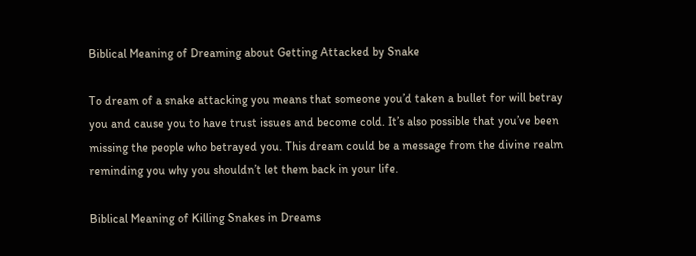Biblical Meaning of Dreaming about Getting Attacked by Snake

To dream of a snake attacking you means that someone you’d taken a bullet for will betray you and cause you to have trust issues and become cold. It’s also possible that you’ve been missing the people who betrayed you. This dream could be a message from the divine realm reminding you why you shouldn’t let them back in your life.

Biblical Meaning of Killing Snakes in Dreams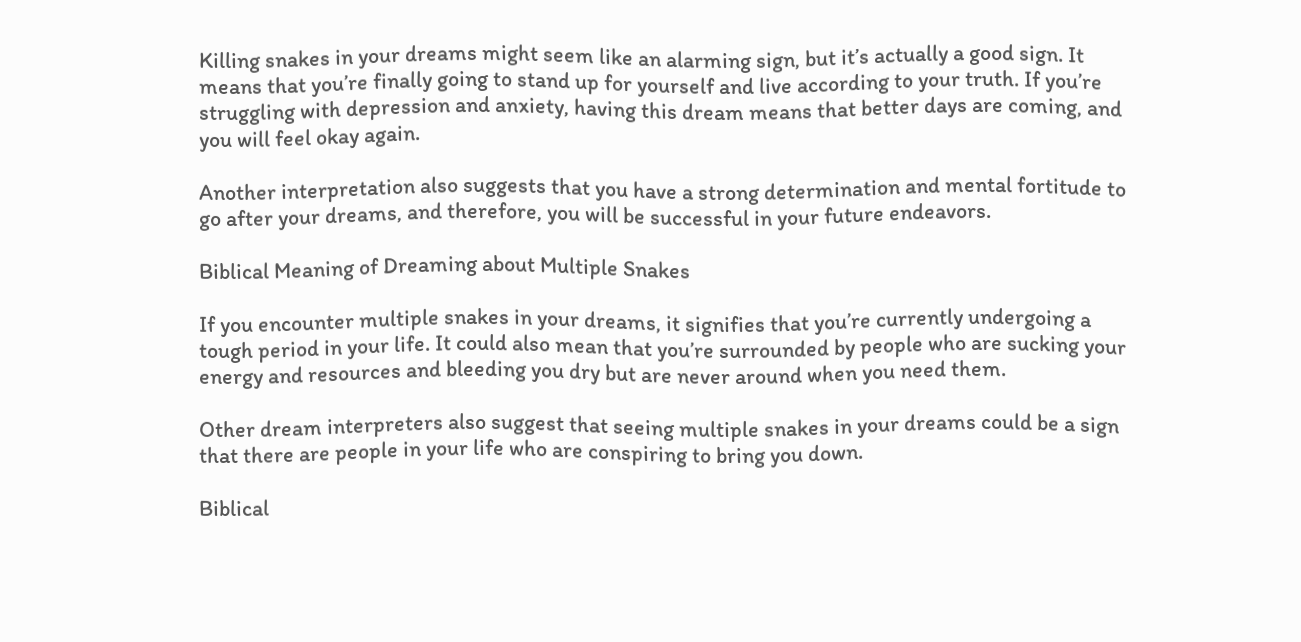Killing snakes in your dreams might seem like an alarming sign, but it’s actually a good sign. It means that you’re finally going to stand up for yourself and live according to your truth. If you’re struggling with depression and anxiety, having this dream means that better days are coming, and you will feel okay again.

Another interpretation also suggests that you have a strong determination and mental fortitude to go after your dreams, and therefore, you will be successful in your future endeavors.

Biblical Meaning of Dreaming about Multiple Snakes

If you encounter multiple snakes in your dreams, it signifies that you’re currently undergoing a tough period in your life. It could also mean that you’re surrounded by people who are sucking your energy and resources and bleeding you dry but are never around when you need them.

Other dream interpreters also suggest that seeing multiple snakes in your dreams could be a sign that there are people in your life who are conspiring to bring you down.

Biblical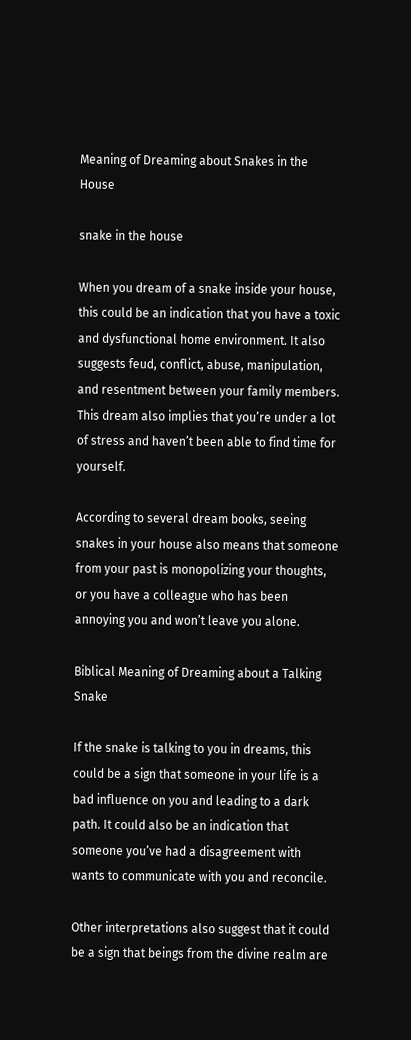Meaning of Dreaming about Snakes in the House

snake in the house

When you dream of a snake inside your house, this could be an indication that you have a toxic and dysfunctional home environment. It also suggests feud, conflict, abuse, manipulation, and resentment between your family members. This dream also implies that you’re under a lot of stress and haven’t been able to find time for yourself.

According to several dream books, seeing snakes in your house also means that someone from your past is monopolizing your thoughts, or you have a colleague who has been annoying you and won’t leave you alone.

Biblical Meaning of Dreaming about a Talking Snake

If the snake is talking to you in dreams, this could be a sign that someone in your life is a bad influence on you and leading to a dark path. It could also be an indication that someone you’ve had a disagreement with wants to communicate with you and reconcile.

Other interpretations also suggest that it could be a sign that beings from the divine realm are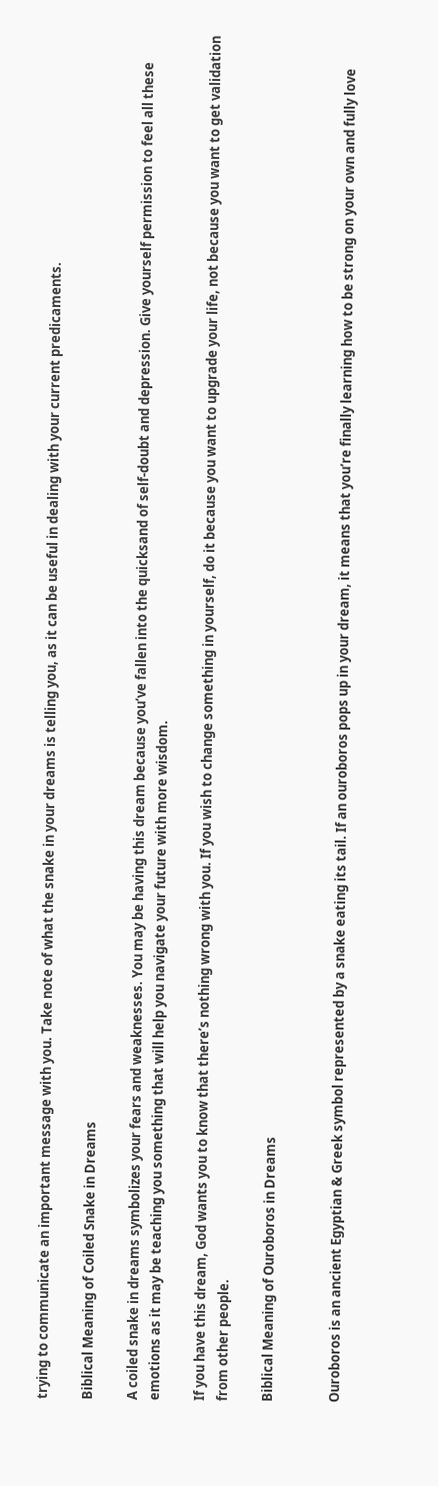trying to communicate an important message with you. Take note of what the snake in your dreams is telling you, as it can be useful in dealing with your current predicaments.

Biblical Meaning of Coiled Snake in Dreams

A coiled snake in dreams symbolizes your fears and weaknesses. You may be having this dream because you’ve fallen into the quicksand of self-doubt and depression. Give yourself permission to feel all these emotions as it may be teaching you something that will help you navigate your future with more wisdom.

If you have this dream, God wants you to know that there’s nothing wrong with you. If you wish to change something in yourself, do it because you want to upgrade your life, not because you want to get validation from other people.

Biblical Meaning of Ouroboros in Dreams


Ouroboros is an ancient Egyptian & Greek symbol represented by a snake eating its tail. If an ouroboros pops up in your dream, it means that you’re finally learning how to be strong on your own and fully love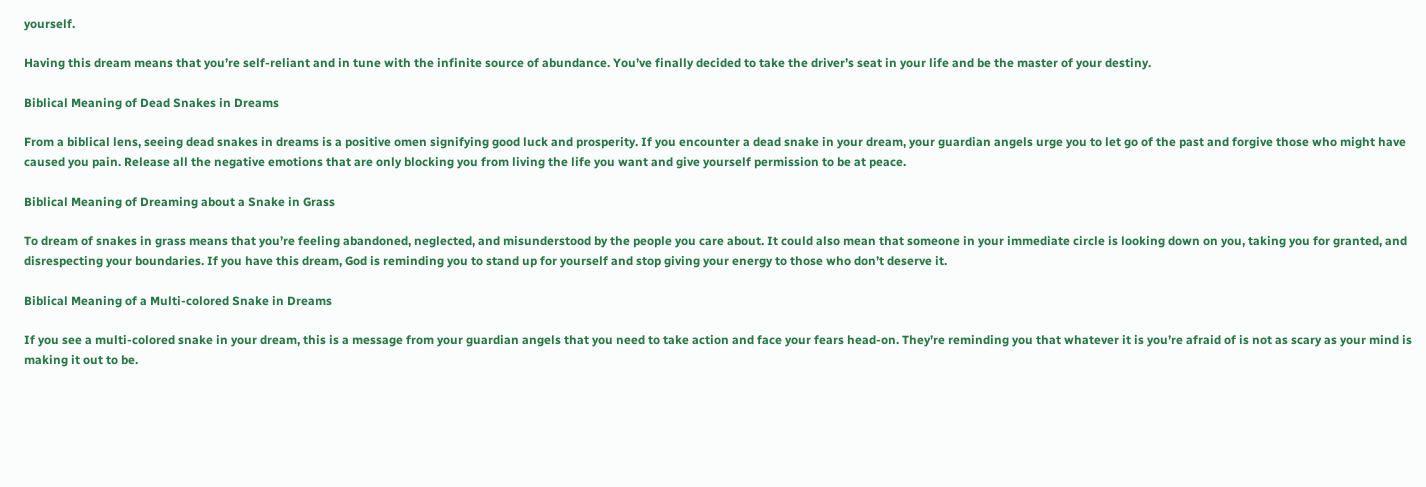yourself.

Having this dream means that you’re self-reliant and in tune with the infinite source of abundance. You’ve finally decided to take the driver’s seat in your life and be the master of your destiny.

Biblical Meaning of Dead Snakes in Dreams

From a biblical lens, seeing dead snakes in dreams is a positive omen signifying good luck and prosperity. If you encounter a dead snake in your dream, your guardian angels urge you to let go of the past and forgive those who might have caused you pain. Release all the negative emotions that are only blocking you from living the life you want and give yourself permission to be at peace.

Biblical Meaning of Dreaming about a Snake in Grass

To dream of snakes in grass means that you’re feeling abandoned, neglected, and misunderstood by the people you care about. It could also mean that someone in your immediate circle is looking down on you, taking you for granted, and disrespecting your boundaries. If you have this dream, God is reminding you to stand up for yourself and stop giving your energy to those who don’t deserve it.

Biblical Meaning of a Multi-colored Snake in Dreams

If you see a multi-colored snake in your dream, this is a message from your guardian angels that you need to take action and face your fears head-on. They’re reminding you that whatever it is you’re afraid of is not as scary as your mind is making it out to be.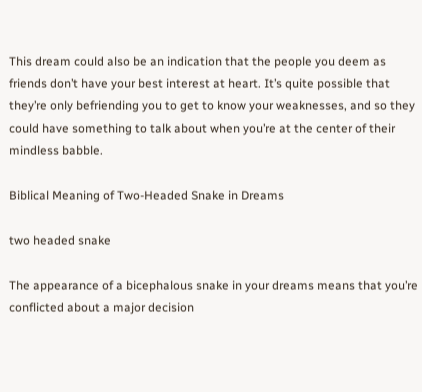This dream could also be an indication that the people you deem as friends don’t have your best interest at heart. It’s quite possible that they’re only befriending you to get to know your weaknesses, and so they could have something to talk about when you’re at the center of their mindless babble.

Biblical Meaning of Two-Headed Snake in Dreams

two headed snake

The appearance of a bicephalous snake in your dreams means that you’re conflicted about a major decision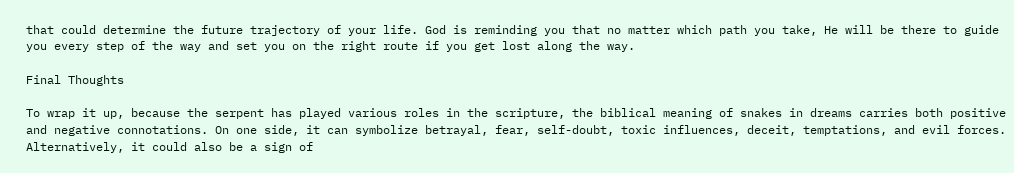that could determine the future trajectory of your life. God is reminding you that no matter which path you take, He will be there to guide you every step of the way and set you on the right route if you get lost along the way.

Final Thoughts

To wrap it up, because the serpent has played various roles in the scripture, the biblical meaning of snakes in dreams carries both positive and negative connotations. On one side, it can symbolize betrayal, fear, self-doubt, toxic influences, deceit, temptations, and evil forces. Alternatively, it could also be a sign of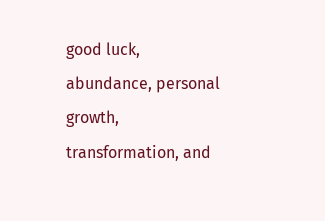good luck, abundance, personal growth, transformation, and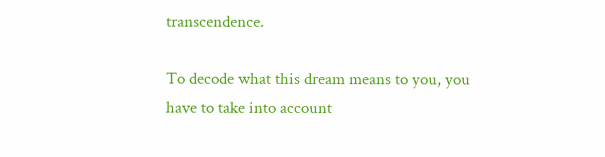transcendence.

To decode what this dream means to you, you have to take into account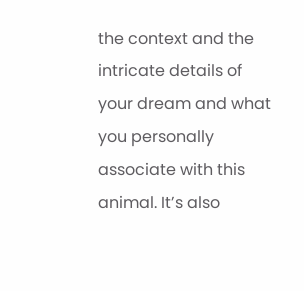the context and the intricate details of your dream and what you personally associate with this animal. It’s also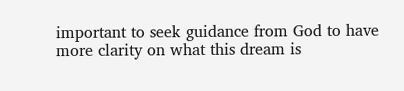important to seek guidance from God to have more clarity on what this dream is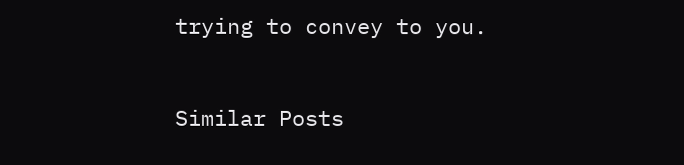trying to convey to you.


Similar Posts